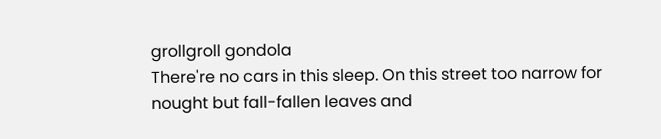grollgroll gondola
There're no cars in this sleep. On this street too narrow for nought but fall-fallen leaves and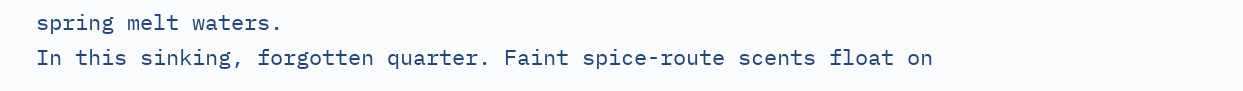spring melt waters.
In this sinking, forgotten quarter. Faint spice-route scents float on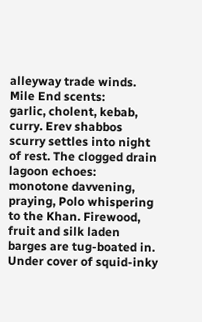alleyway trade winds. Mile End scents:
garlic, cholent, kebab, curry. Erev shabbos scurry settles into night of rest. The clogged drain lagoon echoes:
monotone davvening, praying, Polo whispering to the Khan. Firewood, fruit and silk laden barges are tug-boated in.
Under cover of squid-inky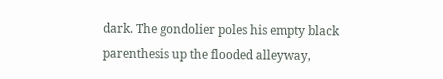dark. The gondolier poles his empty black parenthesis up the flooded alleyway,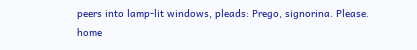peers into lamp-lit windows, pleads: Prego, signorina. Please.
home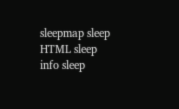sleepmap sleep HTML sleep info sleep